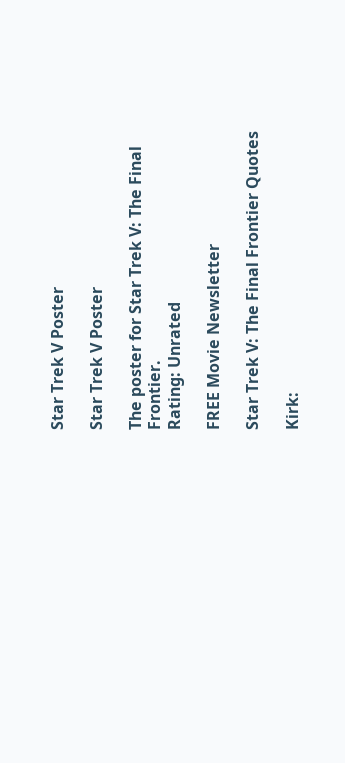Star Trek V Poster

Star Trek V Poster

The poster for Star Trek V: The Final Frontier.
Rating: Unrated

FREE Movie Newsletter

Star Trek V: The Final Frontier Quotes

Kirk: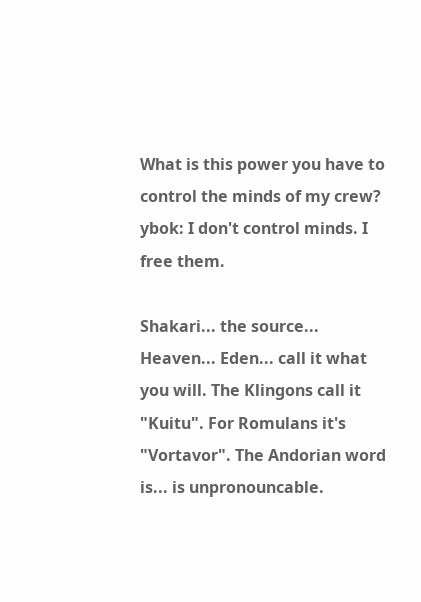What is this power you have to control the minds of my crew?
ybok: I don't control minds. I free them.

Shakari... the source... Heaven... Eden... call it what you will. The Klingons call it "Kuitu". For Romulans it's "Vortavor". The Andorian word is... is unpronouncable.